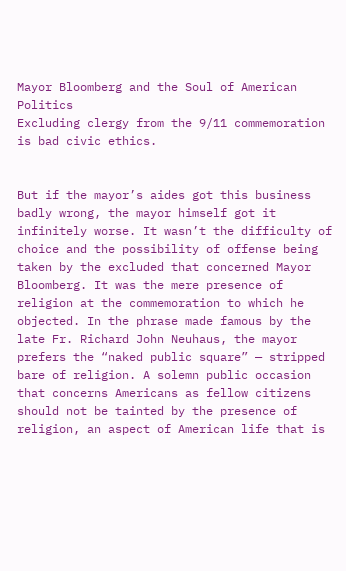Mayor Bloomberg and the Soul of American Politics
Excluding clergy from the 9/11 commemoration is bad civic ethics.


But if the mayor’s aides got this business badly wrong, the mayor himself got it infinitely worse. It wasn’t the difficulty of choice and the possibility of offense being taken by the excluded that concerned Mayor Bloomberg. It was the mere presence of religion at the commemoration to which he objected. In the phrase made famous by the late Fr. Richard John Neuhaus, the mayor prefers the “naked public square” — stripped bare of religion. A solemn public occasion that concerns Americans as fellow citizens should not be tainted by the presence of religion, an aspect of American life that is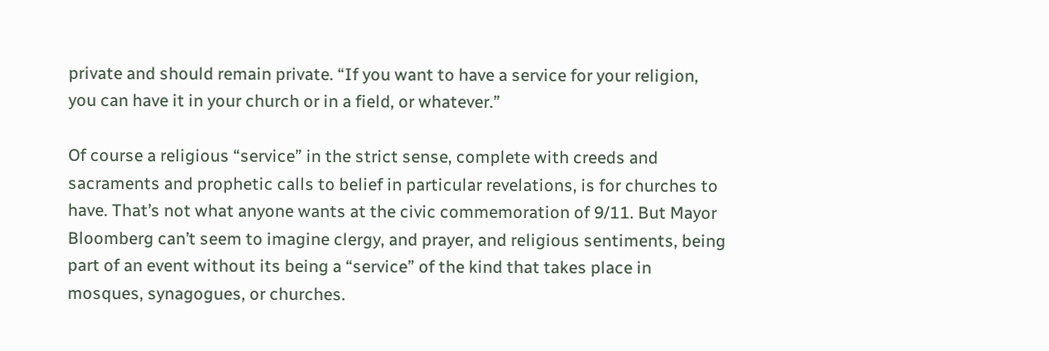private and should remain private. “If you want to have a service for your religion, you can have it in your church or in a field, or whatever.”

Of course a religious “service” in the strict sense, complete with creeds and sacraments and prophetic calls to belief in particular revelations, is for churches to have. That’s not what anyone wants at the civic commemoration of 9/11. But Mayor Bloomberg can’t seem to imagine clergy, and prayer, and religious sentiments, being part of an event without its being a “service” of the kind that takes place in mosques, synagogues, or churches.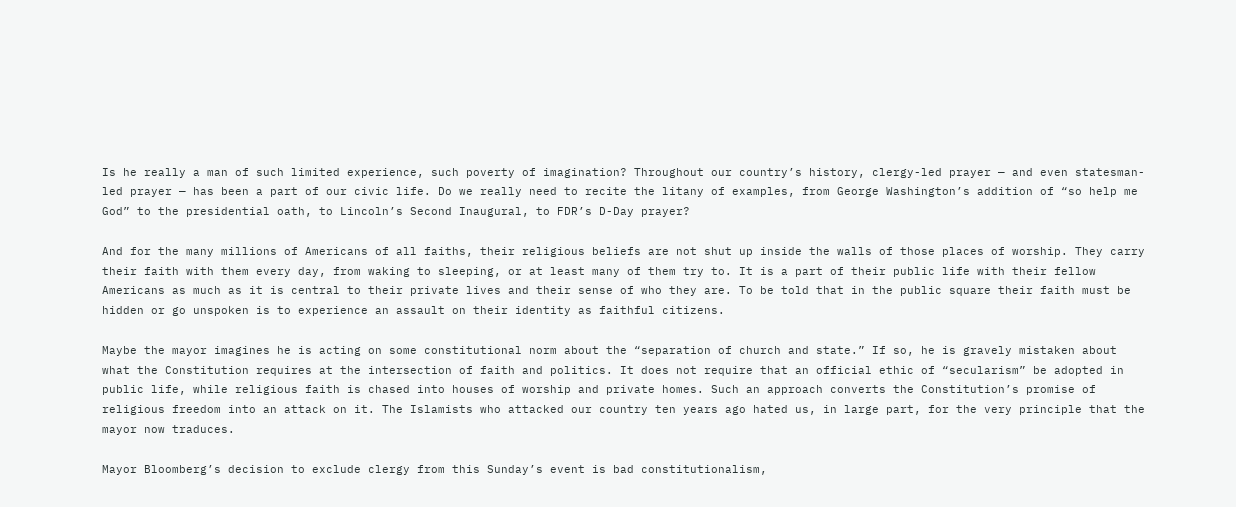Is he really a man of such limited experience, such poverty of imagination? Throughout our country’s history, clergy-led prayer — and even statesman-led prayer — has been a part of our civic life. Do we really need to recite the litany of examples, from George Washington’s addition of “so help me God” to the presidential oath, to Lincoln’s Second Inaugural, to FDR’s D-Day prayer?

And for the many millions of Americans of all faiths, their religious beliefs are not shut up inside the walls of those places of worship. They carry their faith with them every day, from waking to sleeping, or at least many of them try to. It is a part of their public life with their fellow Americans as much as it is central to their private lives and their sense of who they are. To be told that in the public square their faith must be hidden or go unspoken is to experience an assault on their identity as faithful citizens.

Maybe the mayor imagines he is acting on some constitutional norm about the “separation of church and state.” If so, he is gravely mistaken about what the Constitution requires at the intersection of faith and politics. It does not require that an official ethic of “secularism” be adopted in public life, while religious faith is chased into houses of worship and private homes. Such an approach converts the Constitution’s promise of religious freedom into an attack on it. The Islamists who attacked our country ten years ago hated us, in large part, for the very principle that the mayor now traduces.

Mayor Bloomberg’s decision to exclude clergy from this Sunday’s event is bad constitutionalism,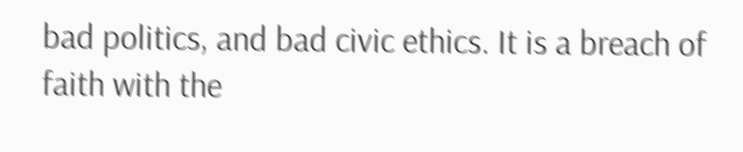bad politics, and bad civic ethics. It is a breach of faith with the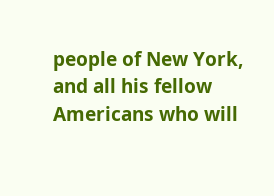people of New York, and all his fellow Americans who will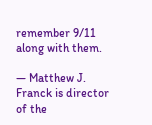remember 9/11 along with them.

— Matthew J. Franck is director of the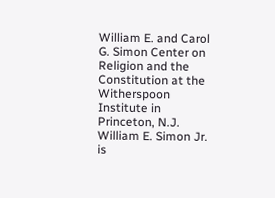William E. and Carol G. Simon Center on Religion and the Constitution at the Witherspoon Institute in Princeton, N.J. William E. Simon Jr. is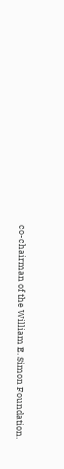co-chairman of the William E. Simon Foundation.